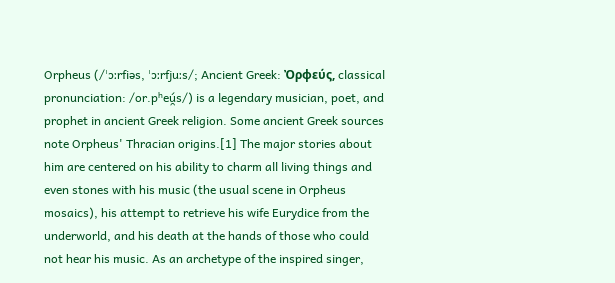Orpheus (/ˈɔːrfiəs, ˈɔːrfjuːs/; Ancient Greek: Ὀρφεύς, classical pronunciation: /or.pʰeú̯s/) is a legendary musician, poet, and prophet in ancient Greek religion. Some ancient Greek sources note Orpheus' Thracian origins.[1] The major stories about him are centered on his ability to charm all living things and even stones with his music (the usual scene in Orpheus mosaics), his attempt to retrieve his wife Eurydice from the underworld, and his death at the hands of those who could not hear his music. As an archetype of the inspired singer,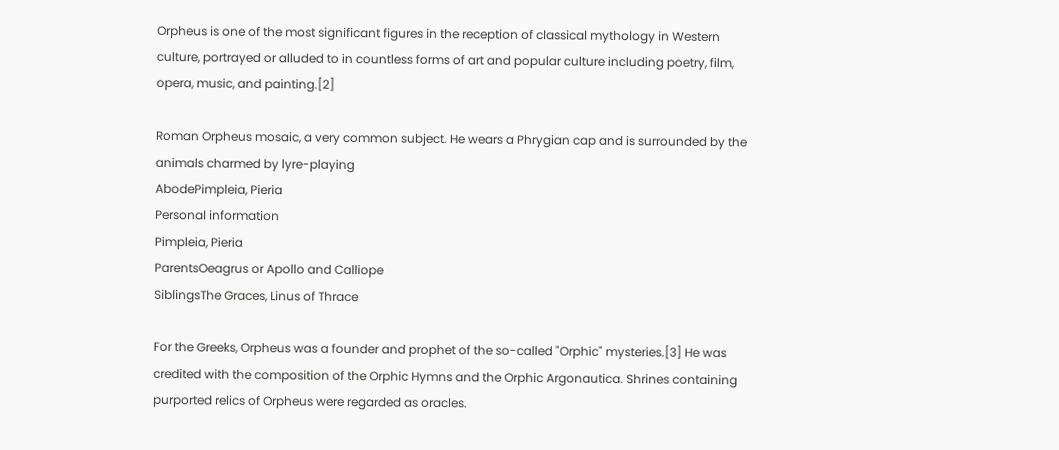Orpheus is one of the most significant figures in the reception of classical mythology in Western culture, portrayed or alluded to in countless forms of art and popular culture including poetry, film, opera, music, and painting.[2]

Roman Orpheus mosaic, a very common subject. He wears a Phrygian cap and is surrounded by the animals charmed by lyre-playing
AbodePimpleia, Pieria
Personal information
Pimpleia, Pieria
ParentsOeagrus or Apollo and Calliope
SiblingsThe Graces, Linus of Thrace

For the Greeks, Orpheus was a founder and prophet of the so-called "Orphic" mysteries.[3] He was credited with the composition of the Orphic Hymns and the Orphic Argonautica. Shrines containing purported relics of Orpheus were regarded as oracles.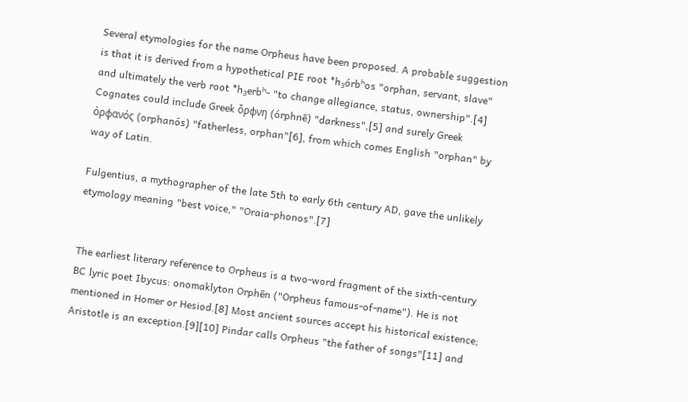Several etymologies for the name Orpheus have been proposed. A probable suggestion is that it is derived from a hypothetical PIE root *h₃órbʰos "orphan, servant, slave" and ultimately the verb root *h₃erbʰ- "to change allegiance, status, ownership".[4] Cognates could include Greek ὄρφνη (órphnē) "darkness",[5] and surely Greek ὀρφανός (orphanós) "fatherless, orphan"[6], from which comes English "orphan" by way of Latin.

Fulgentius, a mythographer of the late 5th to early 6th century AD, gave the unlikely etymology meaning "best voice," "Oraia-phonos".[7]


The earliest literary reference to Orpheus is a two-word fragment of the sixth-century BC lyric poet Ibycus: onomaklyton Orphēn ("Orpheus famous-of-name"). He is not mentioned in Homer or Hesiod.[8] Most ancient sources accept his historical existence; Aristotle is an exception.[9][10] Pindar calls Orpheus "the father of songs"[11] and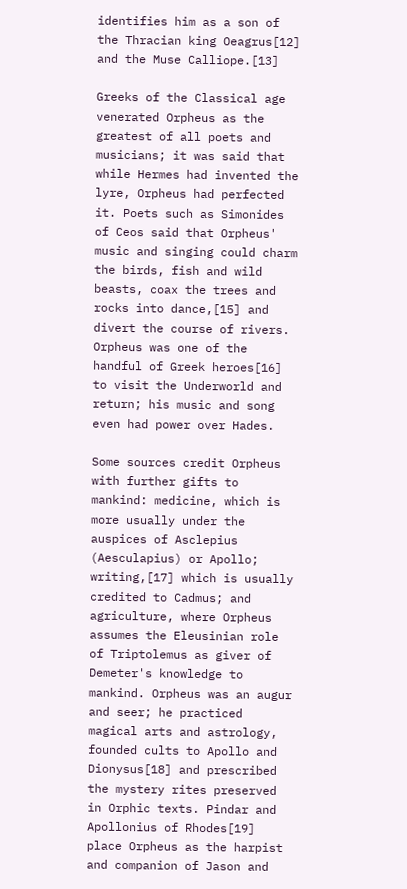identifies him as a son of the Thracian king Oeagrus[12] and the Muse Calliope.[13]

Greeks of the Classical age venerated Orpheus as the greatest of all poets and musicians; it was said that while Hermes had invented the lyre, Orpheus had perfected it. Poets such as Simonides of Ceos said that Orpheus' music and singing could charm the birds, fish and wild beasts, coax the trees and rocks into dance,[15] and divert the course of rivers. Orpheus was one of the handful of Greek heroes[16] to visit the Underworld and return; his music and song even had power over Hades.

Some sources credit Orpheus with further gifts to mankind: medicine, which is more usually under the auspices of Asclepius (Aesculapius) or Apollo; writing,[17] which is usually credited to Cadmus; and agriculture, where Orpheus assumes the Eleusinian role of Triptolemus as giver of Demeter's knowledge to mankind. Orpheus was an augur and seer; he practiced magical arts and astrology, founded cults to Apollo and Dionysus[18] and prescribed the mystery rites preserved in Orphic texts. Pindar and Apollonius of Rhodes[19] place Orpheus as the harpist and companion of Jason and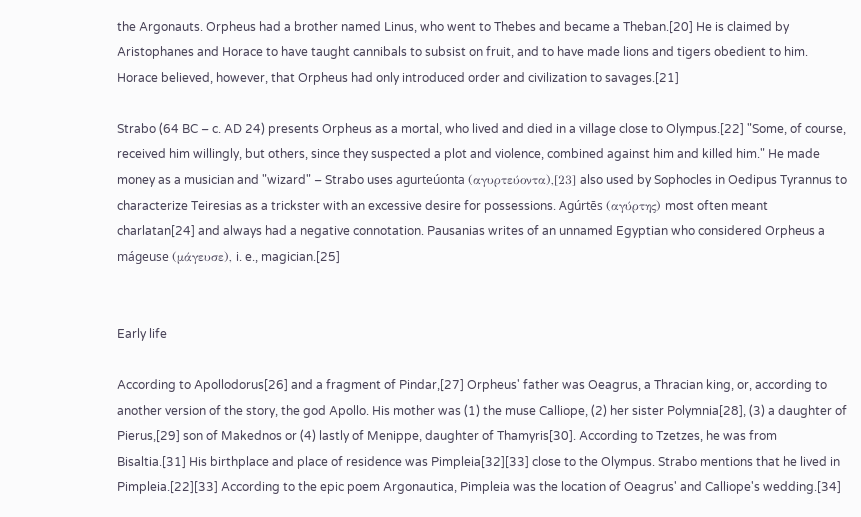the Argonauts. Orpheus had a brother named Linus, who went to Thebes and became a Theban.[20] He is claimed by Aristophanes and Horace to have taught cannibals to subsist on fruit, and to have made lions and tigers obedient to him. Horace believed, however, that Orpheus had only introduced order and civilization to savages.[21]

Strabo (64 BC – c. AD 24) presents Orpheus as a mortal, who lived and died in a village close to Olympus.[22] "Some, of course, received him willingly, but others, since they suspected a plot and violence, combined against him and killed him." He made money as a musician and "wizard" – Strabo uses agurteúonta (αγυρτεύοντα),[23] also used by Sophocles in Oedipus Tyrannus to characterize Teiresias as a trickster with an excessive desire for possessions. Agúrtēs (αγύρτης) most often meant charlatan[24] and always had a negative connotation. Pausanias writes of an unnamed Egyptian who considered Orpheus a mágeuse (μάγευσε), i. e., magician.[25]


Early life

According to Apollodorus[26] and a fragment of Pindar,[27] Orpheus' father was Oeagrus, a Thracian king, or, according to another version of the story, the god Apollo. His mother was (1) the muse Calliope, (2) her sister Polymnia[28], (3) a daughter of Pierus,[29] son of Makednos or (4) lastly of Menippe, daughter of Thamyris[30]. According to Tzetzes, he was from Bisaltia.[31] His birthplace and place of residence was Pimpleia[32][33] close to the Olympus. Strabo mentions that he lived in Pimpleia.[22][33] According to the epic poem Argonautica, Pimpleia was the location of Oeagrus' and Calliope's wedding.[34]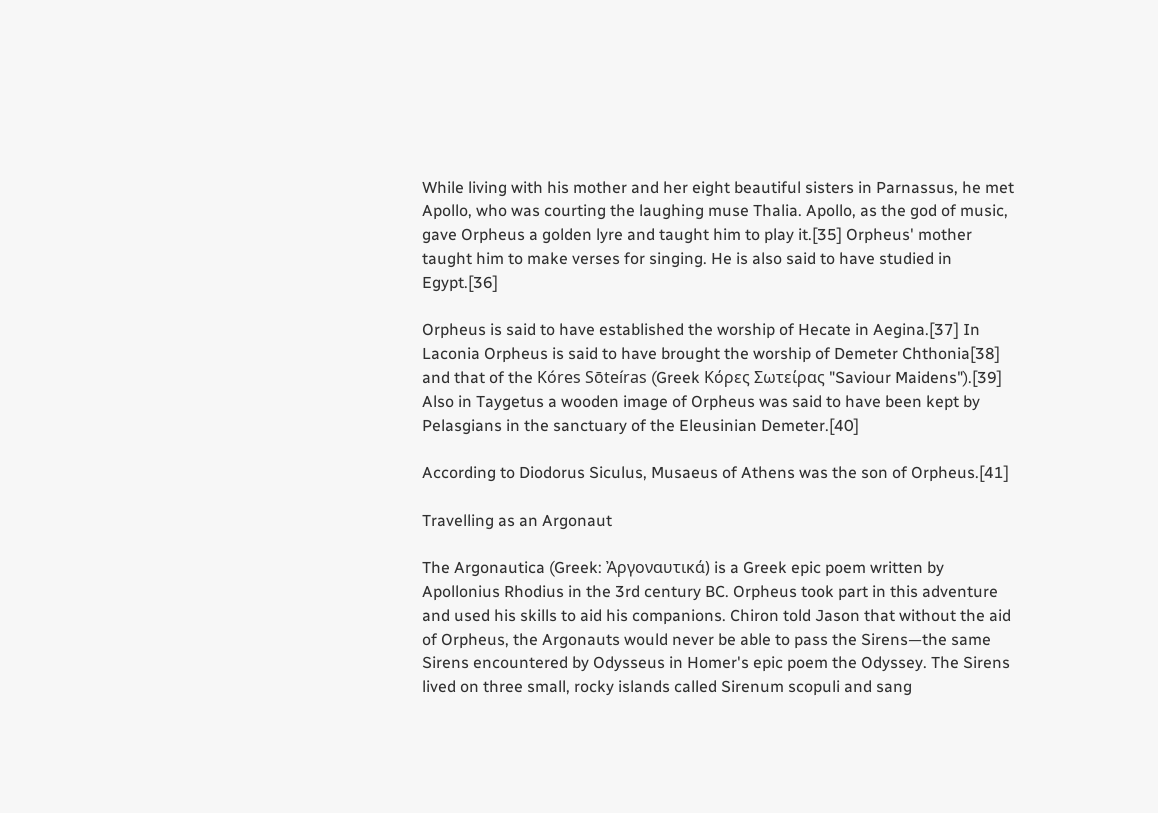While living with his mother and her eight beautiful sisters in Parnassus, he met Apollo, who was courting the laughing muse Thalia. Apollo, as the god of music, gave Orpheus a golden lyre and taught him to play it.[35] Orpheus' mother taught him to make verses for singing. He is also said to have studied in Egypt.[36]

Orpheus is said to have established the worship of Hecate in Aegina.[37] In Laconia Orpheus is said to have brought the worship of Demeter Chthonia[38] and that of the Kóres Sōteíras (Greek Κόρες Σωτείρας "Saviour Maidens").[39] Also in Taygetus a wooden image of Orpheus was said to have been kept by Pelasgians in the sanctuary of the Eleusinian Demeter.[40]

According to Diodorus Siculus, Musaeus of Athens was the son of Orpheus.[41]

Travelling as an Argonaut

The Argonautica (Greek: Ἀργοναυτικά) is a Greek epic poem written by Apollonius Rhodius in the 3rd century BC. Orpheus took part in this adventure and used his skills to aid his companions. Chiron told Jason that without the aid of Orpheus, the Argonauts would never be able to pass the Sirens—the same Sirens encountered by Odysseus in Homer's epic poem the Odyssey. The Sirens lived on three small, rocky islands called Sirenum scopuli and sang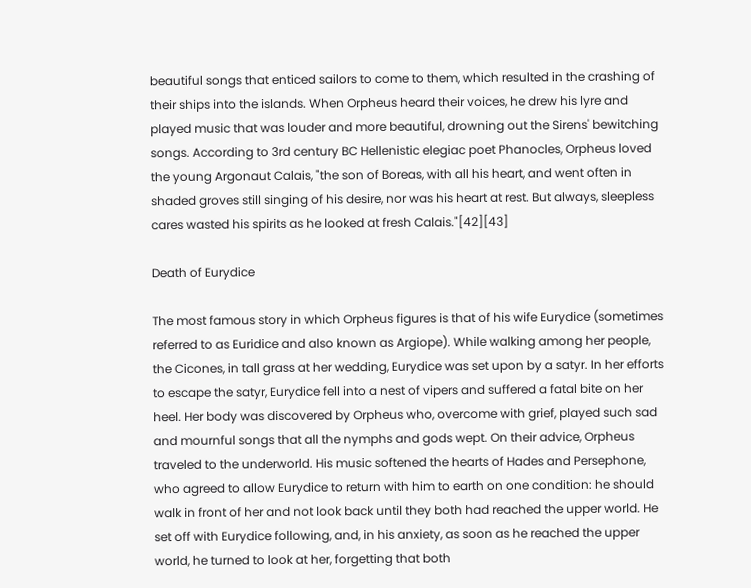beautiful songs that enticed sailors to come to them, which resulted in the crashing of their ships into the islands. When Orpheus heard their voices, he drew his lyre and played music that was louder and more beautiful, drowning out the Sirens' bewitching songs. According to 3rd century BC Hellenistic elegiac poet Phanocles, Orpheus loved the young Argonaut Calais, "the son of Boreas, with all his heart, and went often in shaded groves still singing of his desire, nor was his heart at rest. But always, sleepless cares wasted his spirits as he looked at fresh Calais."[42][43]

Death of Eurydice

The most famous story in which Orpheus figures is that of his wife Eurydice (sometimes referred to as Euridice and also known as Argiope). While walking among her people, the Cicones, in tall grass at her wedding, Eurydice was set upon by a satyr. In her efforts to escape the satyr, Eurydice fell into a nest of vipers and suffered a fatal bite on her heel. Her body was discovered by Orpheus who, overcome with grief, played such sad and mournful songs that all the nymphs and gods wept. On their advice, Orpheus traveled to the underworld. His music softened the hearts of Hades and Persephone, who agreed to allow Eurydice to return with him to earth on one condition: he should walk in front of her and not look back until they both had reached the upper world. He set off with Eurydice following, and, in his anxiety, as soon as he reached the upper world, he turned to look at her, forgetting that both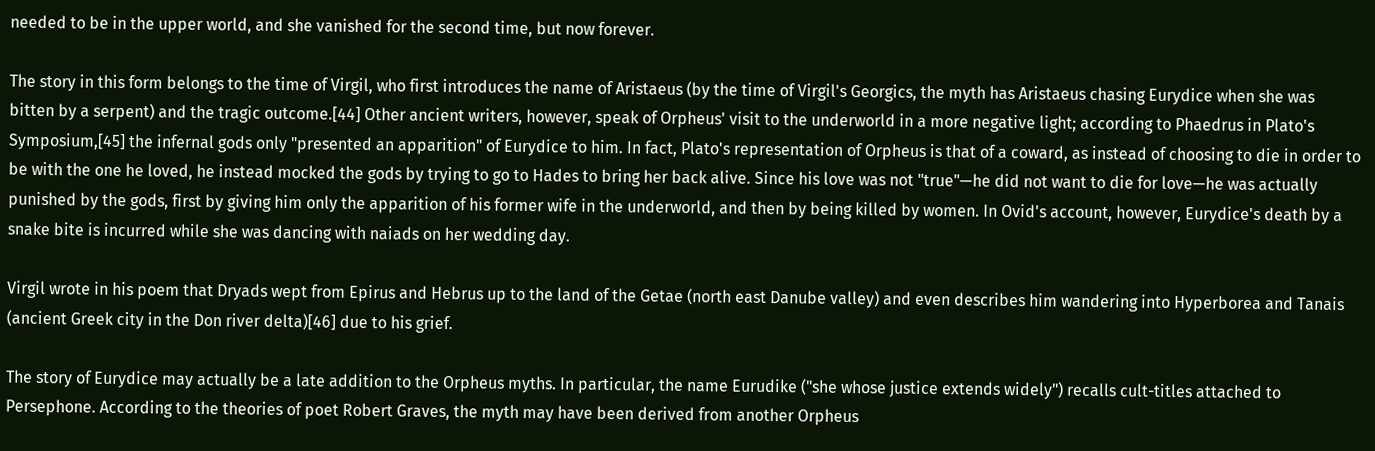needed to be in the upper world, and she vanished for the second time, but now forever.

The story in this form belongs to the time of Virgil, who first introduces the name of Aristaeus (by the time of Virgil's Georgics, the myth has Aristaeus chasing Eurydice when she was bitten by a serpent) and the tragic outcome.[44] Other ancient writers, however, speak of Orpheus' visit to the underworld in a more negative light; according to Phaedrus in Plato's Symposium,[45] the infernal gods only "presented an apparition" of Eurydice to him. In fact, Plato's representation of Orpheus is that of a coward, as instead of choosing to die in order to be with the one he loved, he instead mocked the gods by trying to go to Hades to bring her back alive. Since his love was not "true"—he did not want to die for love—he was actually punished by the gods, first by giving him only the apparition of his former wife in the underworld, and then by being killed by women. In Ovid's account, however, Eurydice's death by a snake bite is incurred while she was dancing with naiads on her wedding day.

Virgil wrote in his poem that Dryads wept from Epirus and Hebrus up to the land of the Getae (north east Danube valley) and even describes him wandering into Hyperborea and Tanais (ancient Greek city in the Don river delta)[46] due to his grief.

The story of Eurydice may actually be a late addition to the Orpheus myths. In particular, the name Eurudike ("she whose justice extends widely") recalls cult-titles attached to Persephone. According to the theories of poet Robert Graves, the myth may have been derived from another Orpheus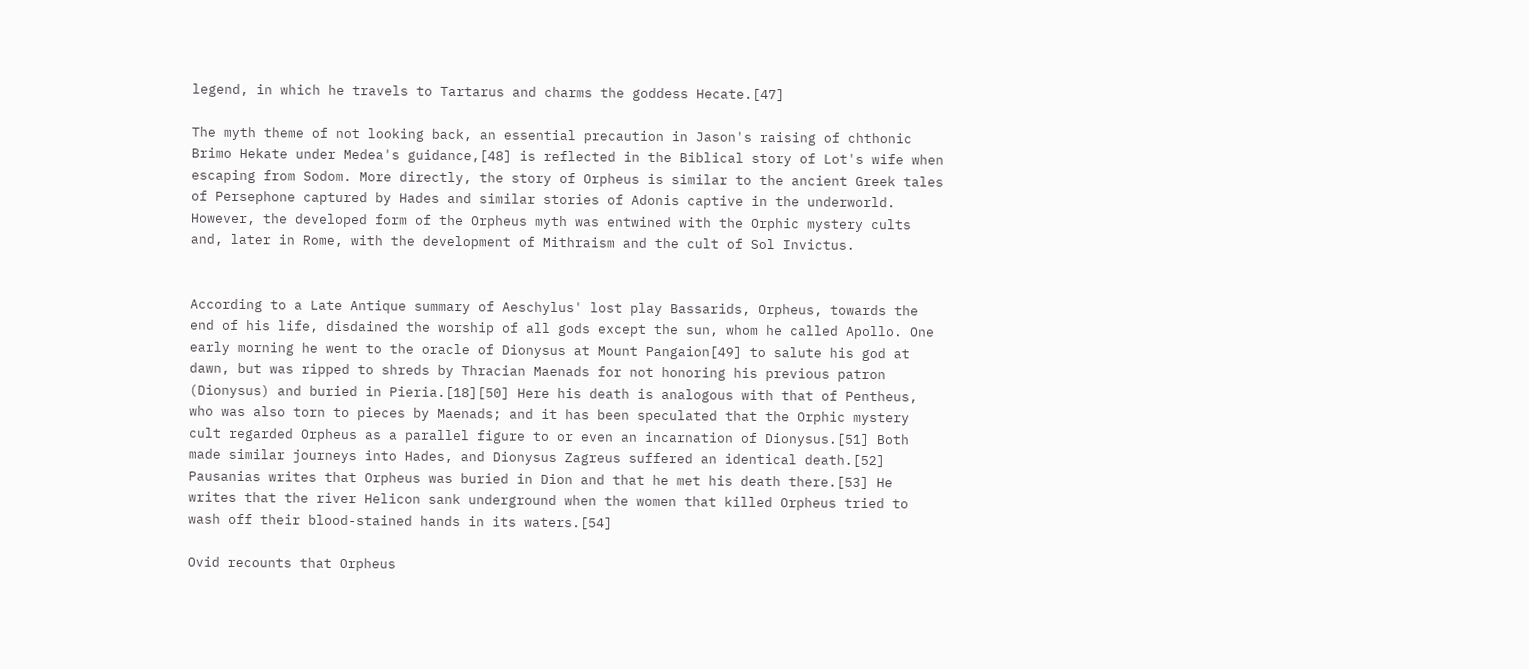legend, in which he travels to Tartarus and charms the goddess Hecate.[47]

The myth theme of not looking back, an essential precaution in Jason's raising of chthonic Brimo Hekate under Medea's guidance,[48] is reflected in the Biblical story of Lot's wife when escaping from Sodom. More directly, the story of Orpheus is similar to the ancient Greek tales of Persephone captured by Hades and similar stories of Adonis captive in the underworld. However, the developed form of the Orpheus myth was entwined with the Orphic mystery cults and, later in Rome, with the development of Mithraism and the cult of Sol Invictus.


According to a Late Antique summary of Aeschylus' lost play Bassarids, Orpheus, towards the end of his life, disdained the worship of all gods except the sun, whom he called Apollo. One early morning he went to the oracle of Dionysus at Mount Pangaion[49] to salute his god at dawn, but was ripped to shreds by Thracian Maenads for not honoring his previous patron (Dionysus) and buried in Pieria.[18][50] Here his death is analogous with that of Pentheus, who was also torn to pieces by Maenads; and it has been speculated that the Orphic mystery cult regarded Orpheus as a parallel figure to or even an incarnation of Dionysus.[51] Both made similar journeys into Hades, and Dionysus Zagreus suffered an identical death.[52] Pausanias writes that Orpheus was buried in Dion and that he met his death there.[53] He writes that the river Helicon sank underground when the women that killed Orpheus tried to wash off their blood-stained hands in its waters.[54]

Ovid recounts that Orpheus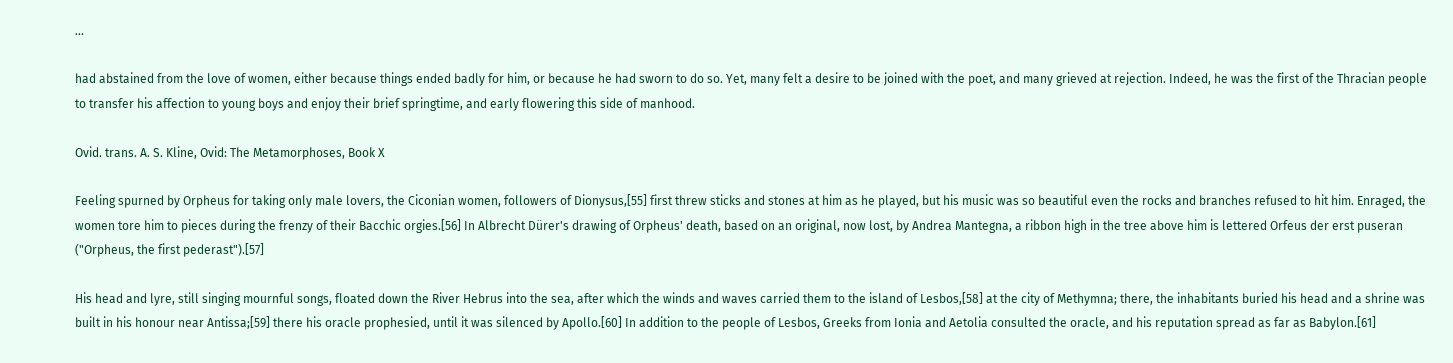...

had abstained from the love of women, either because things ended badly for him, or because he had sworn to do so. Yet, many felt a desire to be joined with the poet, and many grieved at rejection. Indeed, he was the first of the Thracian people to transfer his affection to young boys and enjoy their brief springtime, and early flowering this side of manhood.

Ovid. trans. A. S. Kline, Ovid: The Metamorphoses, Book X

Feeling spurned by Orpheus for taking only male lovers, the Ciconian women, followers of Dionysus,[55] first threw sticks and stones at him as he played, but his music was so beautiful even the rocks and branches refused to hit him. Enraged, the women tore him to pieces during the frenzy of their Bacchic orgies.[56] In Albrecht Dürer's drawing of Orpheus' death, based on an original, now lost, by Andrea Mantegna, a ribbon high in the tree above him is lettered Orfeus der erst puseran ("Orpheus, the first pederast").[57]

His head and lyre, still singing mournful songs, floated down the River Hebrus into the sea, after which the winds and waves carried them to the island of Lesbos,[58] at the city of Methymna; there, the inhabitants buried his head and a shrine was built in his honour near Antissa;[59] there his oracle prophesied, until it was silenced by Apollo.[60] In addition to the people of Lesbos, Greeks from Ionia and Aetolia consulted the oracle, and his reputation spread as far as Babylon.[61]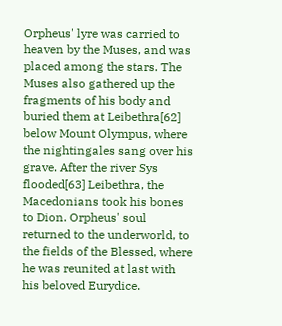Orpheus' lyre was carried to heaven by the Muses, and was placed among the stars. The Muses also gathered up the fragments of his body and buried them at Leibethra[62] below Mount Olympus, where the nightingales sang over his grave. After the river Sys flooded[63] Leibethra, the Macedonians took his bones to Dion. Orpheus' soul returned to the underworld, to the fields of the Blessed, where he was reunited at last with his beloved Eurydice.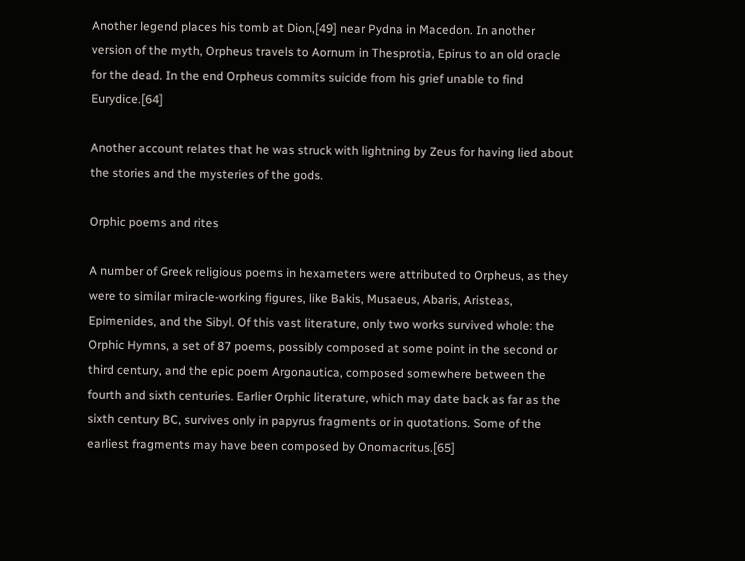Another legend places his tomb at Dion,[49] near Pydna in Macedon. In another version of the myth, Orpheus travels to Aornum in Thesprotia, Epirus to an old oracle for the dead. In the end Orpheus commits suicide from his grief unable to find Eurydice.[64]

Another account relates that he was struck with lightning by Zeus for having lied about the stories and the mysteries of the gods.

Orphic poems and rites

A number of Greek religious poems in hexameters were attributed to Orpheus, as they were to similar miracle-working figures, like Bakis, Musaeus, Abaris, Aristeas, Epimenides, and the Sibyl. Of this vast literature, only two works survived whole: the Orphic Hymns, a set of 87 poems, possibly composed at some point in the second or third century, and the epic poem Argonautica, composed somewhere between the fourth and sixth centuries. Earlier Orphic literature, which may date back as far as the sixth century BC, survives only in papyrus fragments or in quotations. Some of the earliest fragments may have been composed by Onomacritus.[65]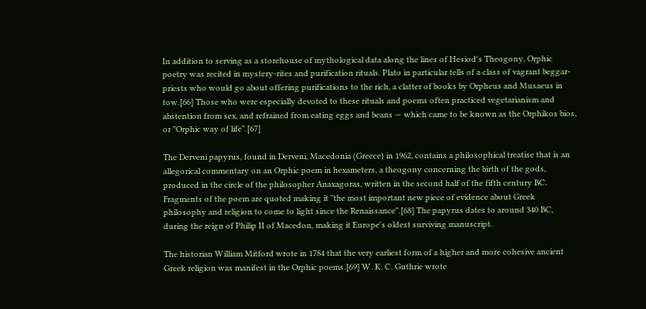In addition to serving as a storehouse of mythological data along the lines of Hesiod's Theogony, Orphic poetry was recited in mystery-rites and purification rituals. Plato in particular tells of a class of vagrant beggar-priests who would go about offering purifications to the rich, a clatter of books by Orpheus and Musaeus in tow.[66] Those who were especially devoted to these rituals and poems often practiced vegetarianism and abstention from sex, and refrained from eating eggs and beans — which came to be known as the Orphikos bios, or "Orphic way of life".[67]

The Derveni papyrus, found in Derveni, Macedonia (Greece) in 1962, contains a philosophical treatise that is an allegorical commentary on an Orphic poem in hexameters, a theogony concerning the birth of the gods, produced in the circle of the philosopher Anaxagoras, written in the second half of the fifth century BC. Fragments of the poem are quoted making it "the most important new piece of evidence about Greek philosophy and religion to come to light since the Renaissance".[68] The papyrus dates to around 340 BC, during the reign of Philip II of Macedon, making it Europe's oldest surviving manuscript.

The historian William Mitford wrote in 1784 that the very earliest form of a higher and more cohesive ancient Greek religion was manifest in the Orphic poems.[69] W. K. C. Guthrie wrote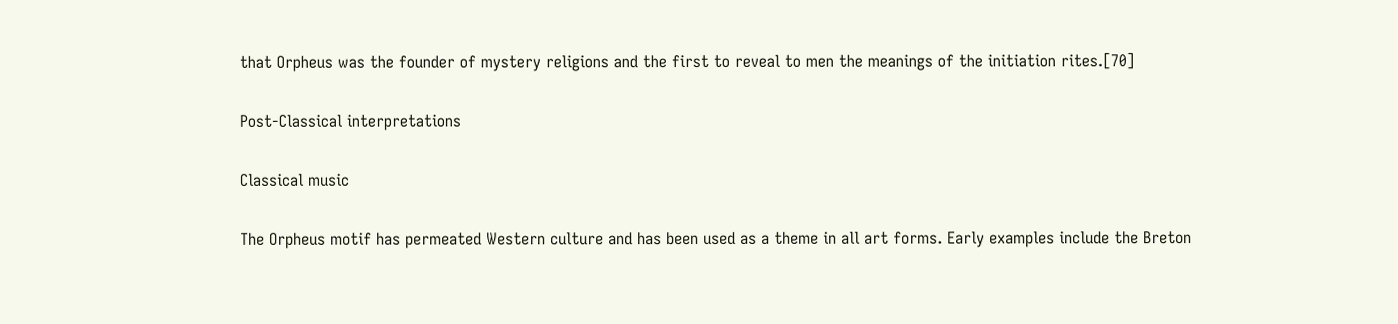that Orpheus was the founder of mystery religions and the first to reveal to men the meanings of the initiation rites.[70]

Post-Classical interpretations

Classical music

The Orpheus motif has permeated Western culture and has been used as a theme in all art forms. Early examples include the Breton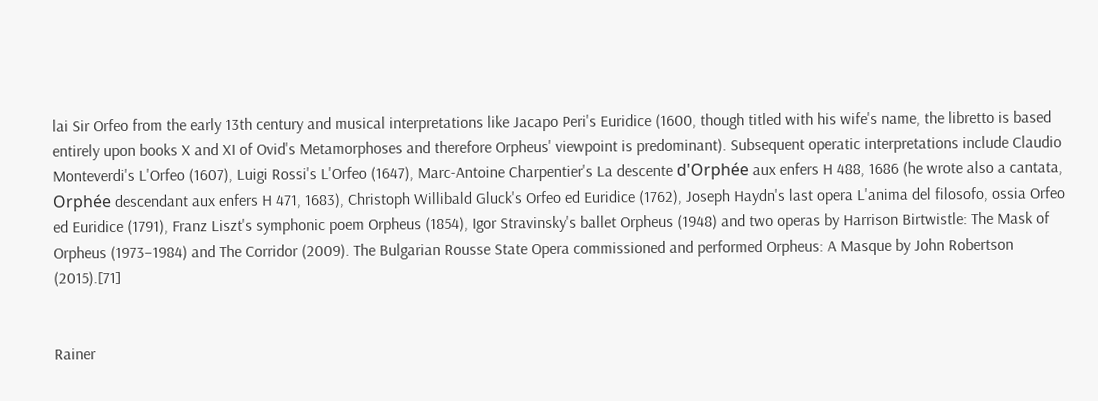lai Sir Orfeo from the early 13th century and musical interpretations like Jacapo Peri's Euridice (1600, though titled with his wife's name, the libretto is based entirely upon books X and XI of Ovid's Metamorphoses and therefore Orpheus' viewpoint is predominant). Subsequent operatic interpretations include Claudio Monteverdi's L'Orfeo (1607), Luigi Rossi's L'Orfeo (1647), Marc-Antoine Charpentier's La descente d'Orphée aux enfers H 488, 1686 (he wrote also a cantata, Orphée descendant aux enfers H 471, 1683), Christoph Willibald Gluck's Orfeo ed Euridice (1762), Joseph Haydn's last opera L'anima del filosofo, ossia Orfeo ed Euridice (1791), Franz Liszt's symphonic poem Orpheus (1854), Igor Stravinsky's ballet Orpheus (1948) and two operas by Harrison Birtwistle: The Mask of Orpheus (1973–1984) and The Corridor (2009). The Bulgarian Rousse State Opera commissioned and performed Orpheus: A Masque by John Robertson (2015).[71]


Rainer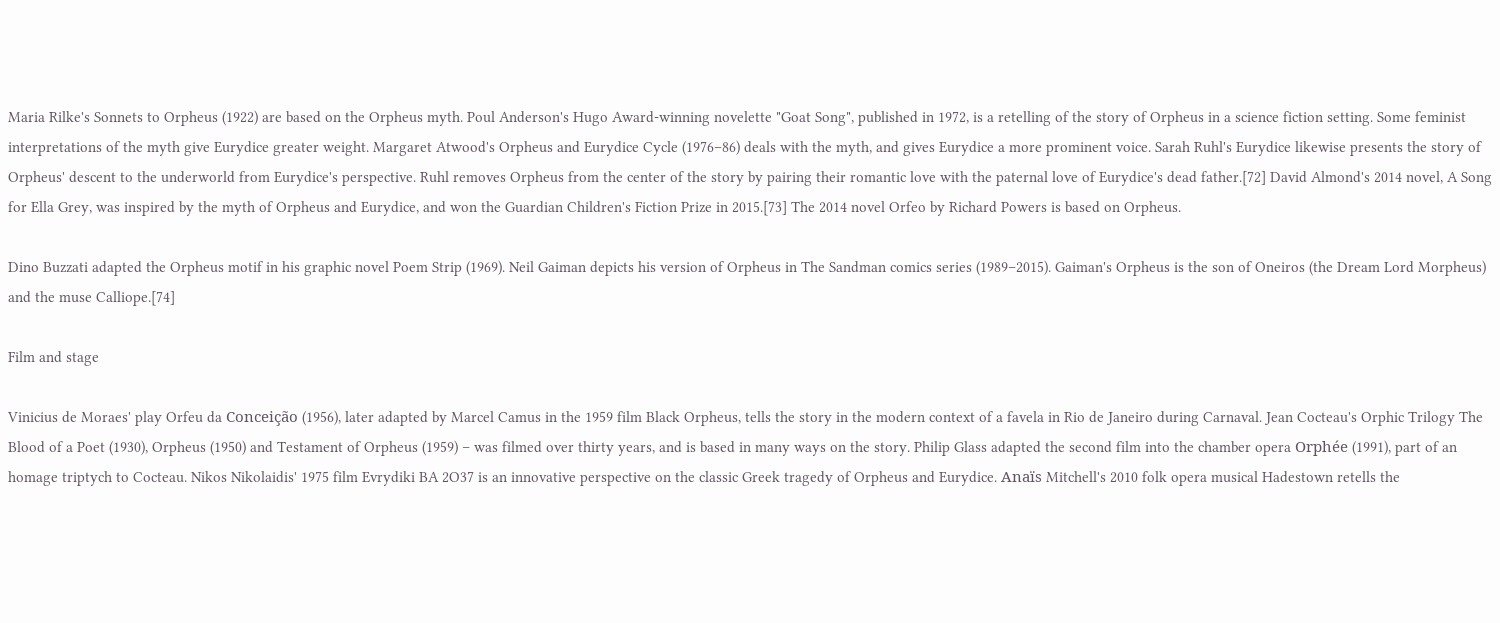Maria Rilke's Sonnets to Orpheus (1922) are based on the Orpheus myth. Poul Anderson's Hugo Award-winning novelette "Goat Song", published in 1972, is a retelling of the story of Orpheus in a science fiction setting. Some feminist interpretations of the myth give Eurydice greater weight. Margaret Atwood's Orpheus and Eurydice Cycle (1976–86) deals with the myth, and gives Eurydice a more prominent voice. Sarah Ruhl's Eurydice likewise presents the story of Orpheus' descent to the underworld from Eurydice's perspective. Ruhl removes Orpheus from the center of the story by pairing their romantic love with the paternal love of Eurydice's dead father.[72] David Almond's 2014 novel, A Song for Ella Grey, was inspired by the myth of Orpheus and Eurydice, and won the Guardian Children's Fiction Prize in 2015.[73] The 2014 novel Orfeo by Richard Powers is based on Orpheus.

Dino Buzzati adapted the Orpheus motif in his graphic novel Poem Strip (1969). Neil Gaiman depicts his version of Orpheus in The Sandman comics series (1989–2015). Gaiman's Orpheus is the son of Oneiros (the Dream Lord Morpheus) and the muse Calliope.[74]

Film and stage

Vinicius de Moraes' play Orfeu da Conceição (1956), later adapted by Marcel Camus in the 1959 film Black Orpheus, tells the story in the modern context of a favela in Rio de Janeiro during Carnaval. Jean Cocteau's Orphic Trilogy The Blood of a Poet (1930), Orpheus (1950) and Testament of Orpheus (1959) – was filmed over thirty years, and is based in many ways on the story. Philip Glass adapted the second film into the chamber opera Orphée (1991), part of an homage triptych to Cocteau. Nikos Nikolaidis' 1975 film Evrydiki BA 2O37 is an innovative perspective on the classic Greek tragedy of Orpheus and Eurydice. Anaïs Mitchell's 2010 folk opera musical Hadestown retells the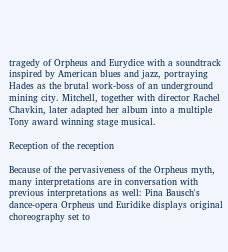tragedy of Orpheus and Eurydice with a soundtrack inspired by American blues and jazz, portraying Hades as the brutal work-boss of an underground mining city. Mitchell, together with director Rachel Chavkin, later adapted her album into a multiple Tony award winning stage musical.

Reception of the reception

Because of the pervasiveness of the Orpheus myth, many interpretations are in conversation with previous interpretations as well: Pina Bausch's dance-opera Orpheus und Euridike displays original choreography set to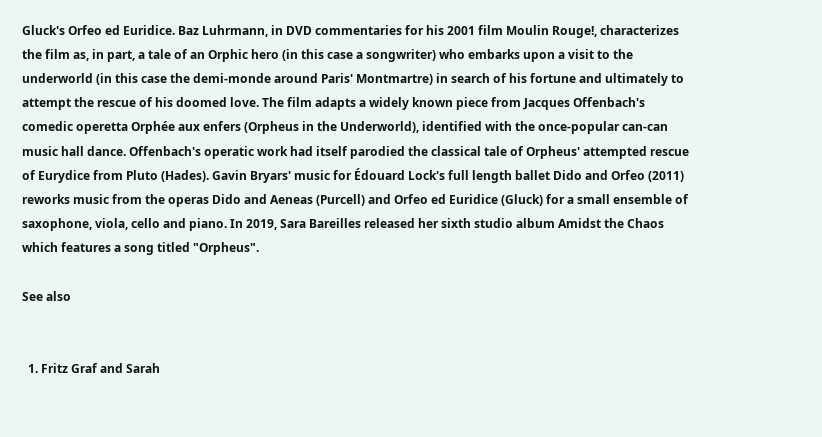Gluck's Orfeo ed Euridice. Baz Luhrmann, in DVD commentaries for his 2001 film Moulin Rouge!, characterizes the film as, in part, a tale of an Orphic hero (in this case a songwriter) who embarks upon a visit to the underworld (in this case the demi-monde around Paris' Montmartre) in search of his fortune and ultimately to attempt the rescue of his doomed love. The film adapts a widely known piece from Jacques Offenbach's comedic operetta Orphée aux enfers (Orpheus in the Underworld), identified with the once-popular can-can music hall dance. Offenbach's operatic work had itself parodied the classical tale of Orpheus' attempted rescue of Eurydice from Pluto (Hades). Gavin Bryars' music for Édouard Lock's full length ballet Dido and Orfeo (2011) reworks music from the operas Dido and Aeneas (Purcell) and Orfeo ed Euridice (Gluck) for a small ensemble of saxophone, viola, cello and piano. In 2019, Sara Bareilles released her sixth studio album Amidst the Chaos which features a song titled "Orpheus".

See also


  1. Fritz Graf and Sarah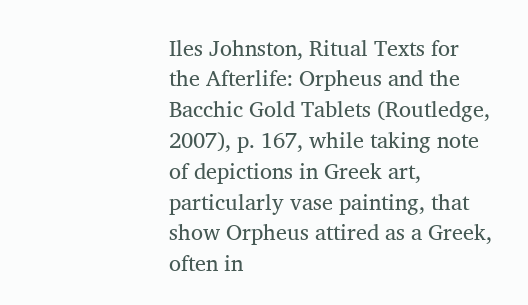Iles Johnston, Ritual Texts for the Afterlife: Orpheus and the Bacchic Gold Tablets (Routledge, 2007), p. 167, while taking note of depictions in Greek art, particularly vase painting, that show Orpheus attired as a Greek, often in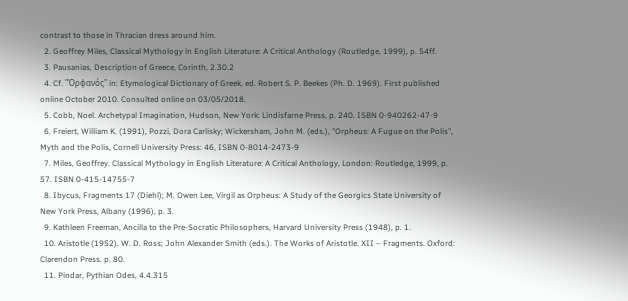contrast to those in Thracian dress around him.
  2. Geoffrey Miles, Classical Mythology in English Literature: A Critical Anthology (Routledge, 1999), p. 54ff.
  3. Pausanias, Description of Greece, Corinth, 2.30.2
  4. Cf. "Ὀρφανός" in: Etymological Dictionary of Greek, ed. Robert S. P. Beekes (Ph. D. 1969). First published online October 2010. Consulted online on 03/05/2018.
  5. Cobb, Noel. Archetypal Imagination, Hudson, New York: Lindisfarne Press, p. 240. ISBN 0-940262-47-9
  6. Freiert, William K. (1991), Pozzi, Dora Carlisky; Wickersham, John M. (eds.), "Orpheus: A Fugue on the Polis", Myth and the Polis, Cornell University Press: 46, ISBN 0-8014-2473-9
  7. Miles, Geoffrey. Classical Mythology in English Literature: A Critical Anthology, London: Routledge, 1999, p. 57. ISBN 0-415-14755-7
  8. Ibycus, Fragments 17 (Diehl); M. Owen Lee, Virgil as Orpheus: A Study of the Georgics State University of New York Press, Albany (1996), p. 3.
  9. Kathleen Freeman, Ancilla to the Pre-Socratic Philosophers, Harvard University Press (1948), p. 1.
  10. Aristotle (1952). W. D. Ross; John Alexander Smith (eds.). The Works of Aristotle. XII – Fragments. Oxford: Clarendon Press. p. 80.
  11. Pindar, Pythian Odes, 4.4.315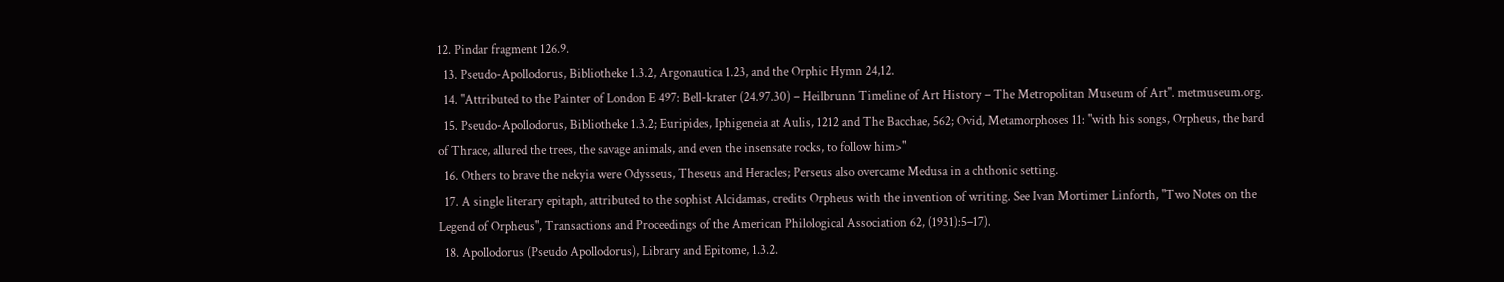12. Pindar fragment 126.9.
  13. Pseudo-Apollodorus, Bibliotheke 1.3.2, Argonautica 1.23, and the Orphic Hymn 24,12.
  14. "Attributed to the Painter of London E 497: Bell-krater (24.97.30) – Heilbrunn Timeline of Art History – The Metropolitan Museum of Art". metmuseum.org.
  15. Pseudo-Apollodorus, Bibliotheke 1.3.2; Euripides, Iphigeneia at Aulis, 1212 and The Bacchae, 562; Ovid, Metamorphoses 11: "with his songs, Orpheus, the bard of Thrace, allured the trees, the savage animals, and even the insensate rocks, to follow him>"
  16. Others to brave the nekyia were Odysseus, Theseus and Heracles; Perseus also overcame Medusa in a chthonic setting.
  17. A single literary epitaph, attributed to the sophist Alcidamas, credits Orpheus with the invention of writing. See Ivan Mortimer Linforth, "Two Notes on the Legend of Orpheus", Transactions and Proceedings of the American Philological Association 62, (1931):5–17).
  18. Apollodorus (Pseudo Apollodorus), Library and Epitome, 1.3.2.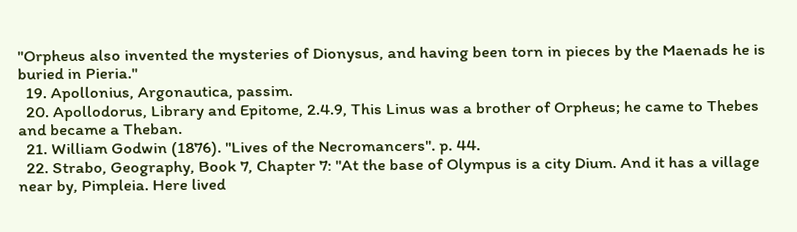"Orpheus also invented the mysteries of Dionysus, and having been torn in pieces by the Maenads he is buried in Pieria."
  19. Apollonius, Argonautica, passim.
  20. Apollodorus, Library and Epitome, 2.4.9, This Linus was a brother of Orpheus; he came to Thebes and became a Theban.
  21. William Godwin (1876). "Lives of the Necromancers". p. 44.
  22. Strabo, Geography, Book 7, Chapter 7: "At the base of Olympus is a city Dium. And it has a village near by, Pimpleia. Here lived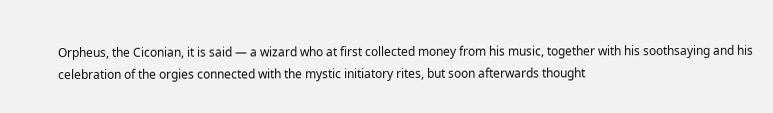Orpheus, the Ciconian, it is said — a wizard who at first collected money from his music, together with his soothsaying and his celebration of the orgies connected with the mystic initiatory rites, but soon afterwards thought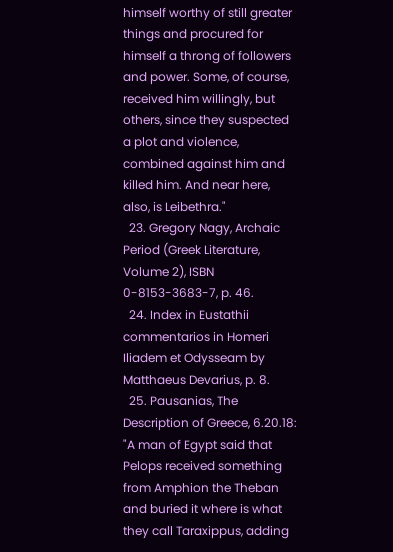himself worthy of still greater things and procured for himself a throng of followers and power. Some, of course, received him willingly, but others, since they suspected a plot and violence, combined against him and killed him. And near here, also, is Leibethra."
  23. Gregory Nagy, Archaic Period (Greek Literature, Volume 2), ISBN 0-8153-3683-7, p. 46.
  24. Index in Eustathii commentarios in Homeri Iliadem et Odysseam by Matthaeus Devarius, p. 8.
  25. Pausanias, The Description of Greece, 6.20.18: "A man of Egypt said that Pelops received something from Amphion the Theban and buried it where is what they call Taraxippus, adding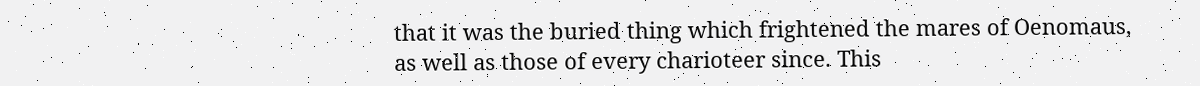that it was the buried thing which frightened the mares of Oenomaus, as well as those of every charioteer since. This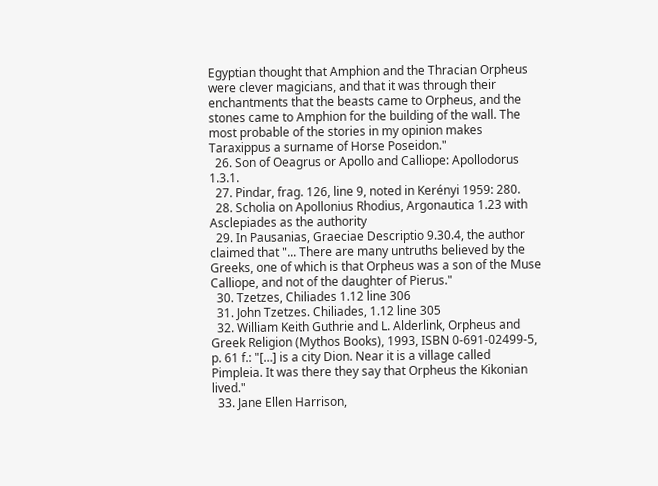Egyptian thought that Amphion and the Thracian Orpheus were clever magicians, and that it was through their enchantments that the beasts came to Orpheus, and the stones came to Amphion for the building of the wall. The most probable of the stories in my opinion makes Taraxippus a surname of Horse Poseidon."
  26. Son of Oeagrus or Apollo and Calliope: Apollodorus 1.3.1.
  27. Pindar, frag. 126, line 9, noted in Kerényi 1959: 280.
  28. Scholia on Apollonius Rhodius, Argonautica 1.23 with Asclepiades as the authority
  29. In Pausanias, Graeciae Descriptio 9.30.4, the author claimed that "... There are many untruths believed by the Greeks, one of which is that Orpheus was a son of the Muse Calliope, and not of the daughter of Pierus."
  30. Tzetzes, Chiliades 1.12 line 306
  31. John Tzetzes. Chiliades, 1.12 line 305
  32. William Keith Guthrie and L. Alderlink, Orpheus and Greek Religion (Mythos Books), 1993, ISBN 0-691-02499-5, p. 61 f.: "[…] is a city Dion. Near it is a village called Pimpleia. It was there they say that Orpheus the Kikonian lived."
  33. Jane Ellen Harrison,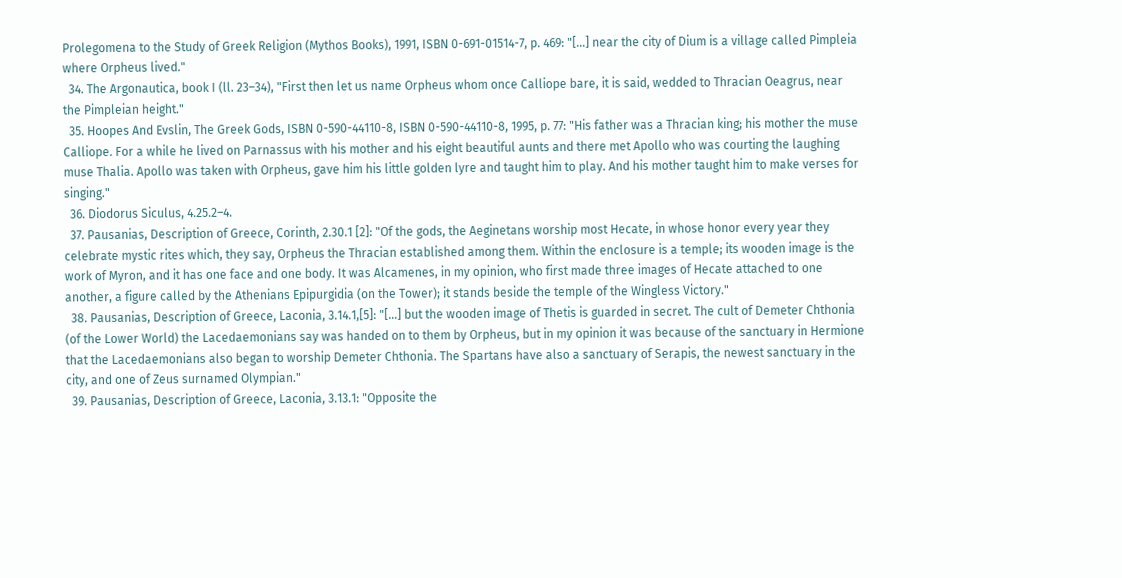Prolegomena to the Study of Greek Religion (Mythos Books), 1991, ISBN 0-691-01514-7, p. 469: "[…] near the city of Dium is a village called Pimpleia where Orpheus lived."
  34. The Argonautica, book I (ll. 23–34), "First then let us name Orpheus whom once Calliope bare, it is said, wedded to Thracian Oeagrus, near the Pimpleian height."
  35. Hoopes And Evslin, The Greek Gods, ISBN 0-590-44110-8, ISBN 0-590-44110-8, 1995, p. 77: "His father was a Thracian king; his mother the muse Calliope. For a while he lived on Parnassus with his mother and his eight beautiful aunts and there met Apollo who was courting the laughing muse Thalia. Apollo was taken with Orpheus, gave him his little golden lyre and taught him to play. And his mother taught him to make verses for singing."
  36. Diodorus Siculus, 4.25.2–4.
  37. Pausanias, Description of Greece, Corinth, 2.30.1 [2]: "Of the gods, the Aeginetans worship most Hecate, in whose honor every year they celebrate mystic rites which, they say, Orpheus the Thracian established among them. Within the enclosure is a temple; its wooden image is the work of Myron, and it has one face and one body. It was Alcamenes, in my opinion, who first made three images of Hecate attached to one another, a figure called by the Athenians Epipurgidia (on the Tower); it stands beside the temple of the Wingless Victory."
  38. Pausanias, Description of Greece, Laconia, 3.14.1,[5]: "[…] but the wooden image of Thetis is guarded in secret. The cult of Demeter Chthonia (of the Lower World) the Lacedaemonians say was handed on to them by Orpheus, but in my opinion it was because of the sanctuary in Hermione that the Lacedaemonians also began to worship Demeter Chthonia. The Spartans have also a sanctuary of Serapis, the newest sanctuary in the city, and one of Zeus surnamed Olympian."
  39. Pausanias, Description of Greece, Laconia, 3.13.1: "Opposite the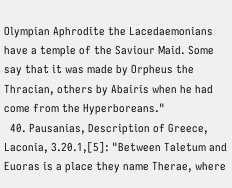Olympian Aphrodite the Lacedaemonians have a temple of the Saviour Maid. Some say that it was made by Orpheus the Thracian, others by Abairis when he had come from the Hyperboreans."
  40. Pausanias, Description of Greece, Laconia, 3.20.1,[5]: "Between Taletum and Euoras is a place they name Therae, where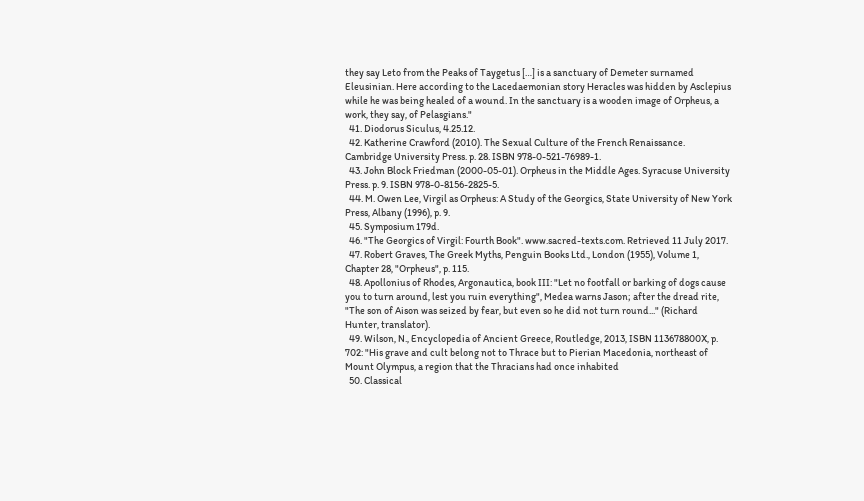they say Leto from the Peaks of Taygetus […] is a sanctuary of Demeter surnamed Eleusinian. Here according to the Lacedaemonian story Heracles was hidden by Asclepius while he was being healed of a wound. In the sanctuary is a wooden image of Orpheus, a work, they say, of Pelasgians."
  41. Diodorus Siculus, 4.25.12.
  42. Katherine Crawford (2010). The Sexual Culture of the French Renaissance. Cambridge University Press. p. 28. ISBN 978-0-521-76989-1.
  43. John Block Friedman (2000-05-01). Orpheus in the Middle Ages. Syracuse University Press. p. 9. ISBN 978-0-8156-2825-5.
  44. M. Owen Lee, Virgil as Orpheus: A Study of the Georgics, State University of New York Press, Albany (1996), p. 9.
  45. Symposium 179d.
  46. "The Georgics of Virgil: Fourth Book". www.sacred-texts.com. Retrieved 11 July 2017.
  47. Robert Graves, The Greek Myths, Penguin Books Ltd., London (1955), Volume 1, Chapter 28, "Orpheus", p. 115.
  48. Apollonius of Rhodes, Argonautica, book III: "Let no footfall or barking of dogs cause you to turn around, lest you ruin everything", Medea warns Jason; after the dread rite, "The son of Aison was seized by fear, but even so he did not turn round..." (Richard Hunter, translator).
  49. Wilson, N., Encyclopedia of Ancient Greece, Routledge, 2013, ISBN 113678800X, p. 702: "His grave and cult belong not to Thrace but to Pierian Macedonia, northeast of Mount Olympus, a region that the Thracians had once inhabited
  50. Classical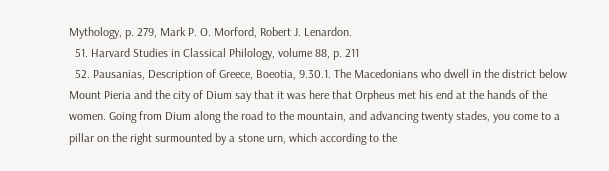Mythology, p. 279, Mark P. O. Morford, Robert J. Lenardon.
  51. Harvard Studies in Classical Philology, volume 88, p. 211
  52. Pausanias, Description of Greece, Boeotia, 9.30.1. The Macedonians who dwell in the district below Mount Pieria and the city of Dium say that it was here that Orpheus met his end at the hands of the women. Going from Dium along the road to the mountain, and advancing twenty stades, you come to a pillar on the right surmounted by a stone urn, which according to the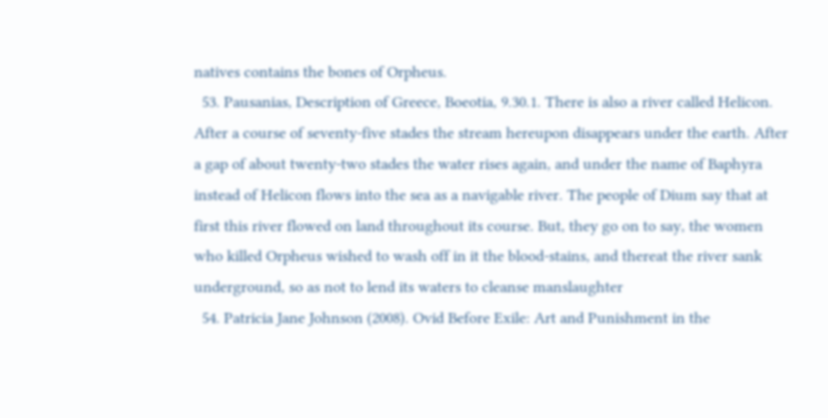natives contains the bones of Orpheus.
  53. Pausanias, Description of Greece, Boeotia, 9.30.1. There is also a river called Helicon. After a course of seventy-five stades the stream hereupon disappears under the earth. After a gap of about twenty-two stades the water rises again, and under the name of Baphyra instead of Helicon flows into the sea as a navigable river. The people of Dium say that at first this river flowed on land throughout its course. But, they go on to say, the women who killed Orpheus wished to wash off in it the blood-stains, and thereat the river sank underground, so as not to lend its waters to cleanse manslaughter
  54. Patricia Jane Johnson (2008). Ovid Before Exile: Art and Punishment in the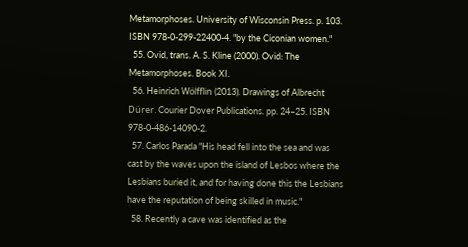Metamorphoses. University of Wisconsin Press. p. 103. ISBN 978-0-299-22400-4. "by the Ciconian women."
  55. Ovid, trans. A. S. Kline (2000). Ovid: The Metamorphoses. Book XI.
  56. Heinrich Wölfflin (2013). Drawings of Albrecht Dürer. Courier Dover Publications. pp. 24–25. ISBN 978-0-486-14090-2.
  57. Carlos Parada "His head fell into the sea and was cast by the waves upon the island of Lesbos where the Lesbians buried it, and for having done this the Lesbians have the reputation of being skilled in music."
  58. Recently a cave was identified as the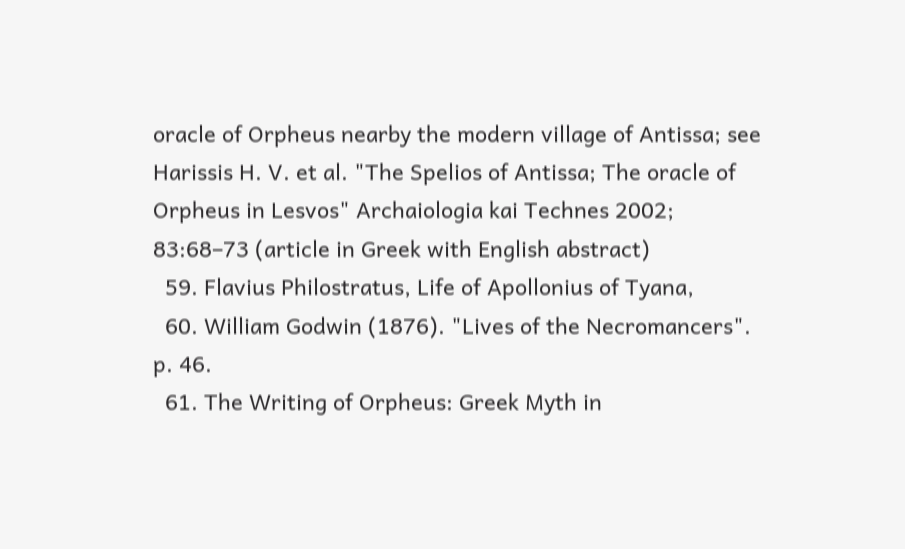oracle of Orpheus nearby the modern village of Antissa; see Harissis H. V. et al. "The Spelios of Antissa; The oracle of Orpheus in Lesvos" Archaiologia kai Technes 2002; 83:68–73 (article in Greek with English abstract)
  59. Flavius Philostratus, Life of Apollonius of Tyana,
  60. William Godwin (1876). "Lives of the Necromancers". p. 46.
  61. The Writing of Orpheus: Greek Myth in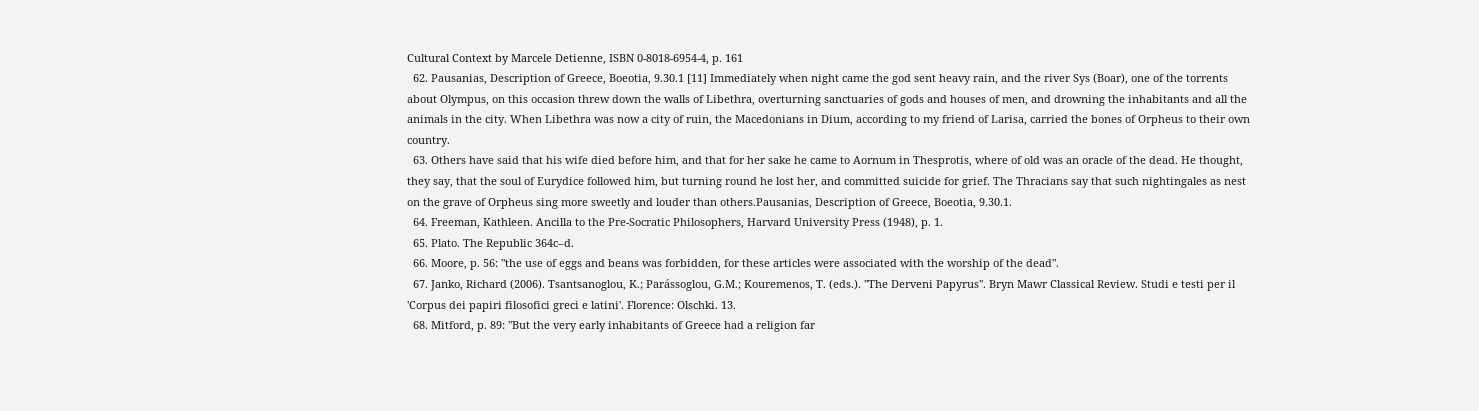Cultural Context by Marcele Detienne, ISBN 0-8018-6954-4, p. 161
  62. Pausanias, Description of Greece, Boeotia, 9.30.1 [11] Immediately when night came the god sent heavy rain, and the river Sys (Boar), one of the torrents about Olympus, on this occasion threw down the walls of Libethra, overturning sanctuaries of gods and houses of men, and drowning the inhabitants and all the animals in the city. When Libethra was now a city of ruin, the Macedonians in Dium, according to my friend of Larisa, carried the bones of Orpheus to their own country.
  63. Others have said that his wife died before him, and that for her sake he came to Aornum in Thesprotis, where of old was an oracle of the dead. He thought, they say, that the soul of Eurydice followed him, but turning round he lost her, and committed suicide for grief. The Thracians say that such nightingales as nest on the grave of Orpheus sing more sweetly and louder than others.Pausanias, Description of Greece, Boeotia, 9.30.1.
  64. Freeman, Kathleen. Ancilla to the Pre-Socratic Philosophers, Harvard University Press (1948), p. 1.
  65. Plato. The Republic 364c–d.
  66. Moore, p. 56: "the use of eggs and beans was forbidden, for these articles were associated with the worship of the dead".
  67. Janko, Richard (2006). Tsantsanoglou, K.; Parássoglou, G.M.; Kouremenos, T. (eds.). "The Derveni Papyrus". Bryn Mawr Classical Review. Studi e testi per il 'Corpus dei papiri filosofici greci e latini'. Florence: Olschki. 13.
  68. Mitford, p. 89: "But the very early inhabitants of Greece had a religion far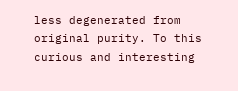less degenerated from original purity. To this curious and interesting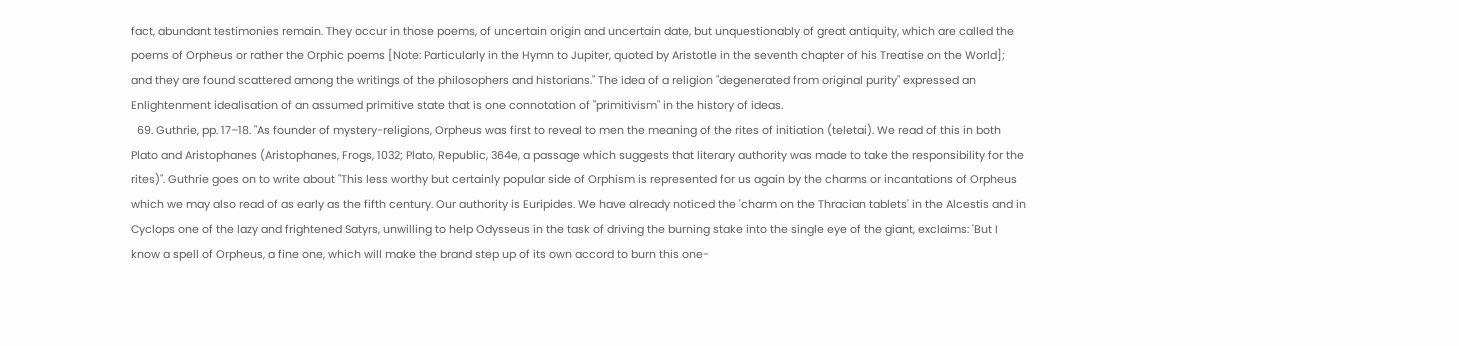fact, abundant testimonies remain. They occur in those poems, of uncertain origin and uncertain date, but unquestionably of great antiquity, which are called the poems of Orpheus or rather the Orphic poems [Note: Particularly in the Hymn to Jupiter, quoted by Aristotle in the seventh chapter of his Treatise on the World]; and they are found scattered among the writings of the philosophers and historians." The idea of a religion "degenerated from original purity" expressed an Enlightenment idealisation of an assumed primitive state that is one connotation of "primitivism" in the history of ideas.
  69. Guthrie, pp. 17–18. "As founder of mystery-religions, Orpheus was first to reveal to men the meaning of the rites of initiation (teletai). We read of this in both Plato and Aristophanes (Aristophanes, Frogs, 1032; Plato, Republic, 364e, a passage which suggests that literary authority was made to take the responsibility for the rites)". Guthrie goes on to write about "This less worthy but certainly popular side of Orphism is represented for us again by the charms or incantations of Orpheus which we may also read of as early as the fifth century. Our authority is Euripides. We have already noticed the 'charm on the Thracian tablets' in the Alcestis and in Cyclops one of the lazy and frightened Satyrs, unwilling to help Odysseus in the task of driving the burning stake into the single eye of the giant, exclaims: 'But I know a spell of Orpheus, a fine one, which will make the brand step up of its own accord to burn this one-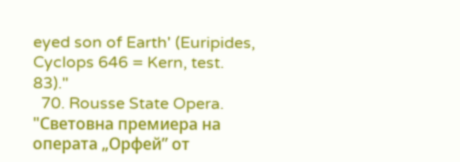eyed son of Earth' (Euripides, Cyclops 646 = Kern, test. 83)."
  70. Rousse State Opera. "Световна премиера на операта „Орфей” от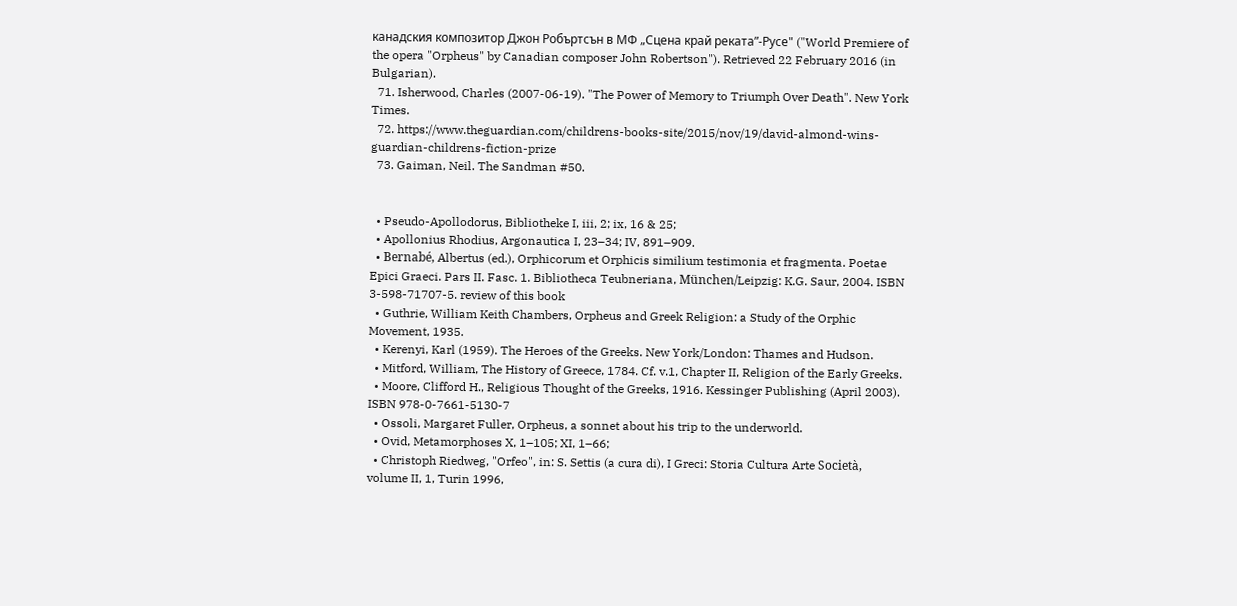канадския композитор Джон Робъртсън в МФ „Сцена край реката”-Русе" ("World Premiere of the opera "Orpheus" by Canadian composer John Robertson"). Retrieved 22 February 2016 (in Bulgarian).
  71. Isherwood, Charles (2007-06-19). "The Power of Memory to Triumph Over Death". New York Times.
  72. https://www.theguardian.com/childrens-books-site/2015/nov/19/david-almond-wins-guardian-childrens-fiction-prize
  73. Gaiman, Neil. The Sandman #50.


  • Pseudo-Apollodorus, Bibliotheke I, iii, 2; ix, 16 & 25;
  • Apollonius Rhodius, Argonautica I, 23–34; IV, 891–909.
  • Bernabé, Albertus (ed.), Orphicorum et Orphicis similium testimonia et fragmenta. Poetae Epici Graeci. Pars II. Fasc. 1. Bibliotheca Teubneriana, München/Leipzig: K.G. Saur, 2004. ISBN 3-598-71707-5. review of this book
  • Guthrie, William Keith Chambers, Orpheus and Greek Religion: a Study of the Orphic Movement, 1935.
  • Kerenyi, Karl (1959). The Heroes of the Greeks. New York/London: Thames and Hudson.
  • Mitford, William, The History of Greece, 1784. Cf. v.1, Chapter II, Religion of the Early Greeks.
  • Moore, Clifford H., Religious Thought of the Greeks, 1916. Kessinger Publishing (April 2003). ISBN 978-0-7661-5130-7
  • Ossoli, Margaret Fuller, Orpheus, a sonnet about his trip to the underworld.
  • Ovid, Metamorphoses X, 1–105; XI, 1–66;
  • Christoph Riedweg, "Orfeo", in: S. Settis (a cura di), I Greci: Storia Cultura Arte Società, volume II, 1, Turin 1996,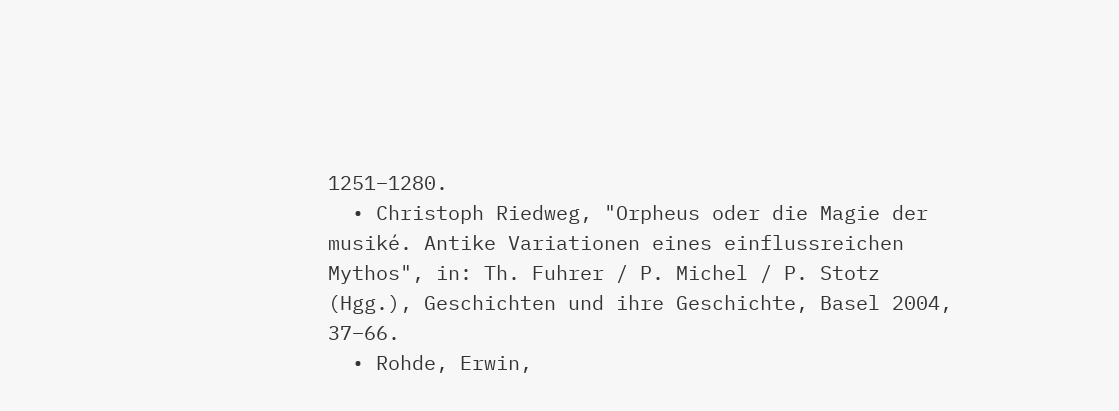1251–1280.
  • Christoph Riedweg, "Orpheus oder die Magie der musiké. Antike Variationen eines einflussreichen Mythos", in: Th. Fuhrer / P. Michel / P. Stotz (Hgg.), Geschichten und ihre Geschichte, Basel 2004, 37–66.
  • Rohde, Erwin,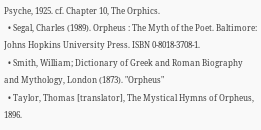Psyche, 1925. cf. Chapter 10, The Orphics.
  • Segal, Charles (1989). Orpheus : The Myth of the Poet. Baltimore: Johns Hopkins University Press. ISBN 0-8018-3708-1.
  • Smith, William; Dictionary of Greek and Roman Biography and Mythology, London (1873). "Orpheus"
  • Taylor, Thomas [translator], The Mystical Hymns of Orpheus, 1896.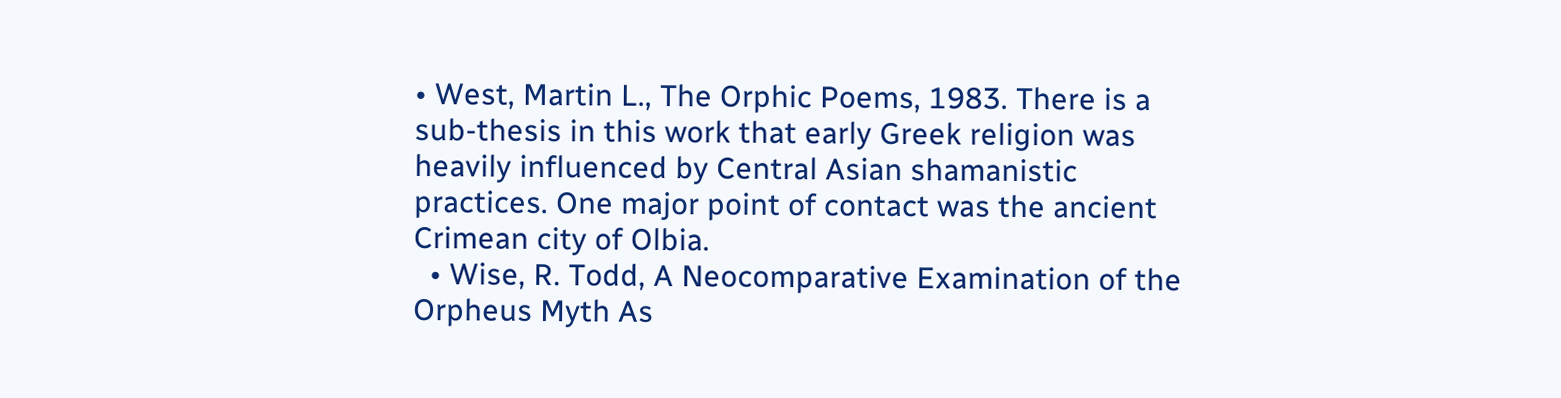• West, Martin L., The Orphic Poems, 1983. There is a sub-thesis in this work that early Greek religion was heavily influenced by Central Asian shamanistic practices. One major point of contact was the ancient Crimean city of Olbia.
  • Wise, R. Todd, A Neocomparative Examination of the Orpheus Myth As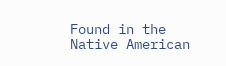Found in the Native American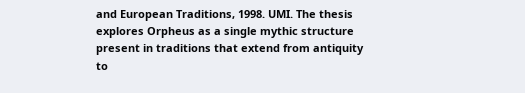and European Traditions, 1998. UMI. The thesis explores Orpheus as a single mythic structure present in traditions that extend from antiquity to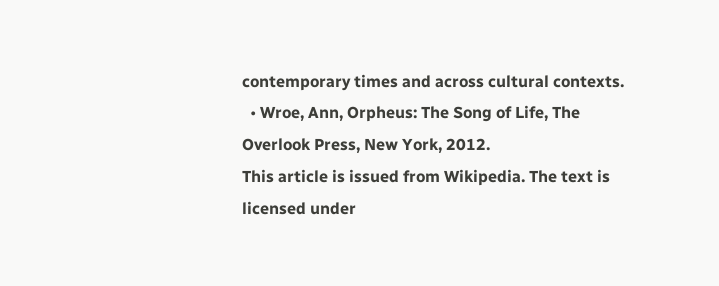contemporary times and across cultural contexts.
  • Wroe, Ann, Orpheus: The Song of Life, The Overlook Press, New York, 2012.
This article is issued from Wikipedia. The text is licensed under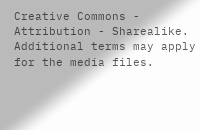Creative Commons - Attribution - Sharealike. Additional terms may apply for the media files.